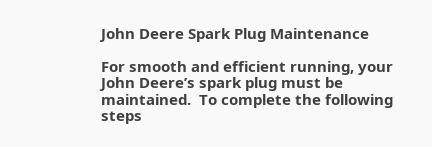John Deere Spark Plug Maintenance

For smooth and efficient running, your John Deere’s spark plug must be maintained.  To complete the following steps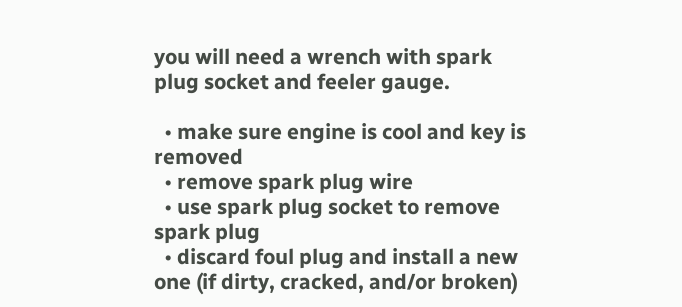you will need a wrench with spark plug socket and feeler gauge.

  • make sure engine is cool and key is removed
  • remove spark plug wire
  • use spark plug socket to remove spark plug
  • discard foul plug and install a new one (if dirty, cracked, and/or broken)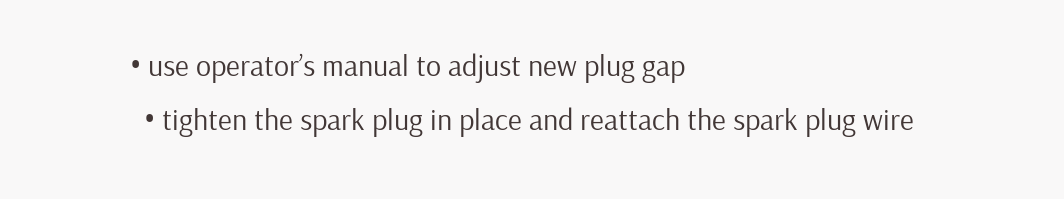• use operator’s manual to adjust new plug gap
  • tighten the spark plug in place and reattach the spark plug wire